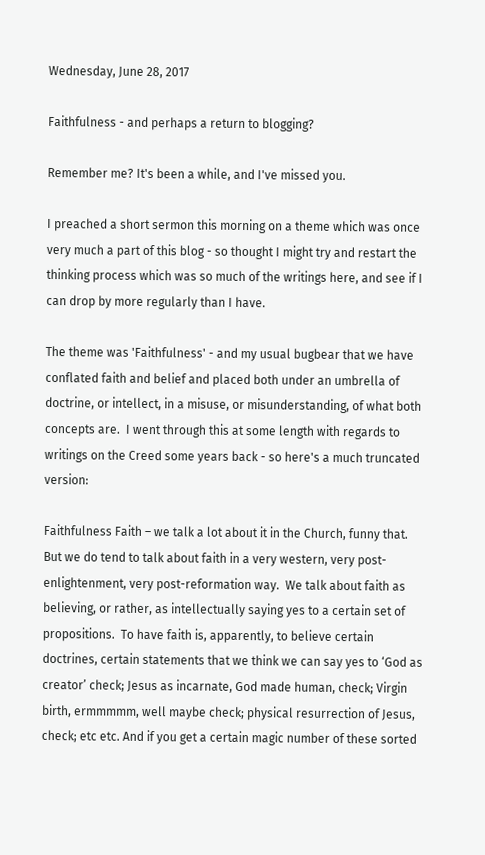Wednesday, June 28, 2017

Faithfulness - and perhaps a return to blogging?

Remember me? It's been a while, and I've missed you.

I preached a short sermon this morning on a theme which was once very much a part of this blog - so thought I might try and restart the thinking process which was so much of the writings here, and see if I can drop by more regularly than I have.

The theme was 'Faithfulness' - and my usual bugbear that we have conflated faith and belief and placed both under an umbrella of doctrine, or intellect, in a misuse, or misunderstanding, of what both concepts are.  I went through this at some length with regards to writings on the Creed some years back - so here's a much truncated version:

Faithfulness Faith – we talk a lot about it in the Church, funny that.  But we do tend to talk about faith in a very western, very post-enlightenment, very post-reformation way.  We talk about faith as believing, or rather, as intellectually saying yes to a certain set of propositions.  To have faith is, apparently, to believe certain doctrines, certain statements that we think we can say yes to ‘God as creator’ check; Jesus as incarnate, God made human, check; Virgin birth, ermmmmm, well maybe check; physical resurrection of Jesus, check; etc etc. And if you get a certain magic number of these sorted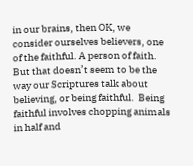in our brains, then OK, we consider ourselves believers, one of the faithful. A person of faith.
But that doesn’t seem to be the way our Scriptures talk about believing, or being faithful.  Being faithful involves chopping animals in half and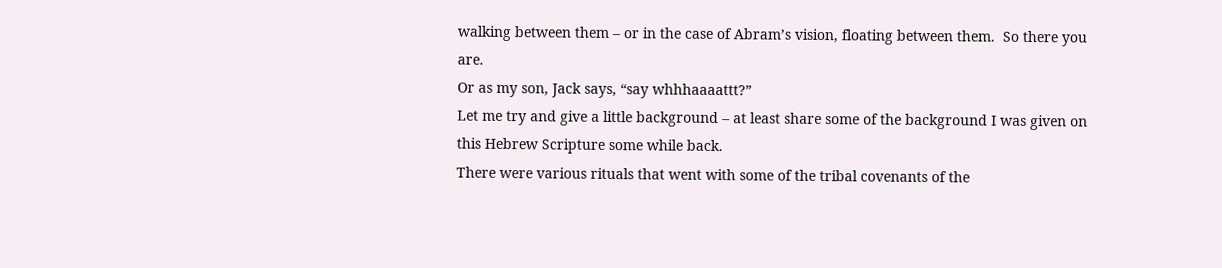walking between them – or in the case of Abram’s vision, floating between them.  So there you are.
Or as my son, Jack says, “say whhhaaaattt?”
Let me try and give a little background – at least share some of the background I was given on this Hebrew Scripture some while back.
There were various rituals that went with some of the tribal covenants of the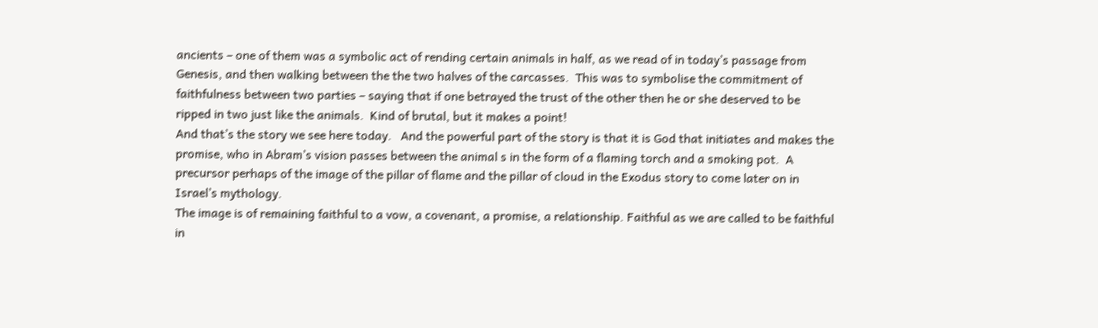ancients – one of them was a symbolic act of rending certain animals in half, as we read of in today’s passage from Genesis, and then walking between the the two halves of the carcasses.  This was to symbolise the commitment of faithfulness between two parties – saying that if one betrayed the trust of the other then he or she deserved to be ripped in two just like the animals.  Kind of brutal, but it makes a point!
And that’s the story we see here today.   And the powerful part of the story is that it is God that initiates and makes the promise, who in Abram’s vision passes between the animal s in the form of a flaming torch and a smoking pot.  A precursor perhaps of the image of the pillar of flame and the pillar of cloud in the Exodus story to come later on in Israel’s mythology.
The image is of remaining faithful to a vow, a covenant, a promise, a relationship. Faithful as we are called to be faithful in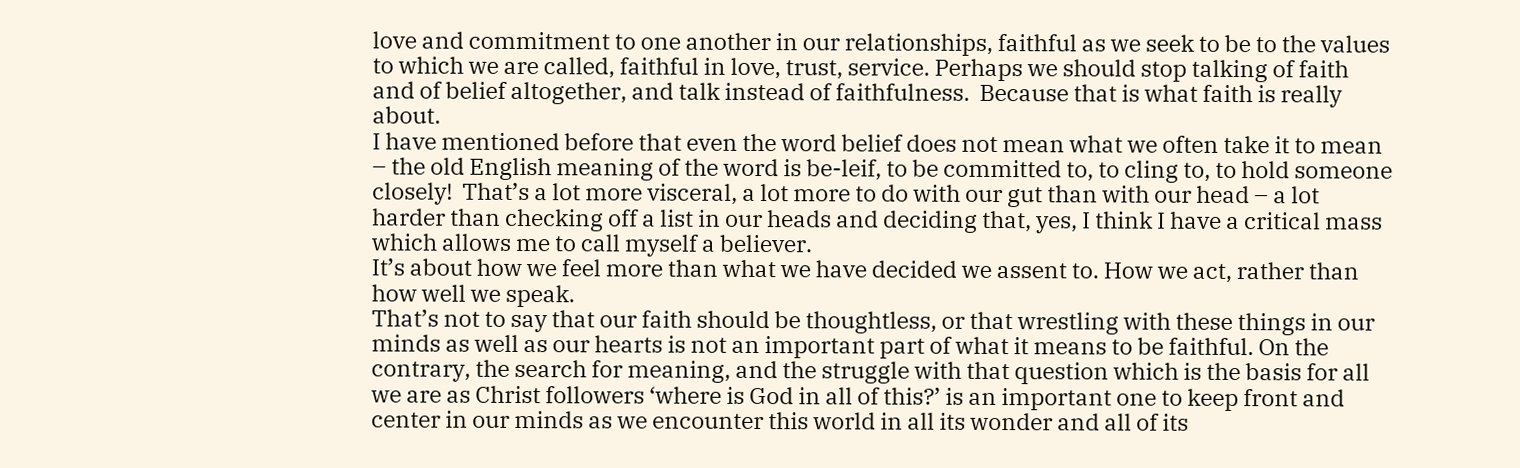love and commitment to one another in our relationships, faithful as we seek to be to the values to which we are called, faithful in love, trust, service. Perhaps we should stop talking of faith and of belief altogether, and talk instead of faithfulness.  Because that is what faith is really about.
I have mentioned before that even the word belief does not mean what we often take it to mean – the old English meaning of the word is be-leif, to be committed to, to cling to, to hold someone closely!  That’s a lot more visceral, a lot more to do with our gut than with our head – a lot harder than checking off a list in our heads and deciding that, yes, I think I have a critical mass which allows me to call myself a believer.
It’s about how we feel more than what we have decided we assent to. How we act, rather than how well we speak.
That’s not to say that our faith should be thoughtless, or that wrestling with these things in our minds as well as our hearts is not an important part of what it means to be faithful. On the contrary, the search for meaning, and the struggle with that question which is the basis for all we are as Christ followers ‘where is God in all of this?’ is an important one to keep front and center in our minds as we encounter this world in all its wonder and all of its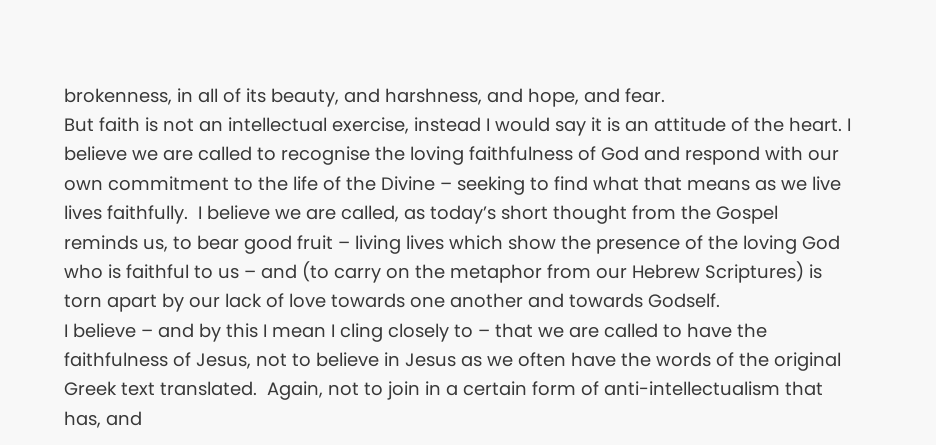brokenness, in all of its beauty, and harshness, and hope, and fear.
But faith is not an intellectual exercise, instead I would say it is an attitude of the heart. I believe we are called to recognise the loving faithfulness of God and respond with our own commitment to the life of the Divine – seeking to find what that means as we live lives faithfully.  I believe we are called, as today’s short thought from the Gospel reminds us, to bear good fruit – living lives which show the presence of the loving God who is faithful to us – and (to carry on the metaphor from our Hebrew Scriptures) is torn apart by our lack of love towards one another and towards Godself.
I believe – and by this I mean I cling closely to – that we are called to have the faithfulness of Jesus, not to believe in Jesus as we often have the words of the original Greek text translated.  Again, not to join in a certain form of anti-intellectualism that has, and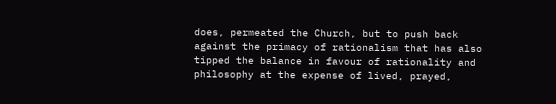does, permeated the Church, but to push back against the primacy of rationalism that has also tipped the balance in favour of rationality and philosophy at the expense of lived, prayed,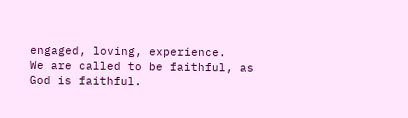engaged, loving, experience.
We are called to be faithful, as God is faithful.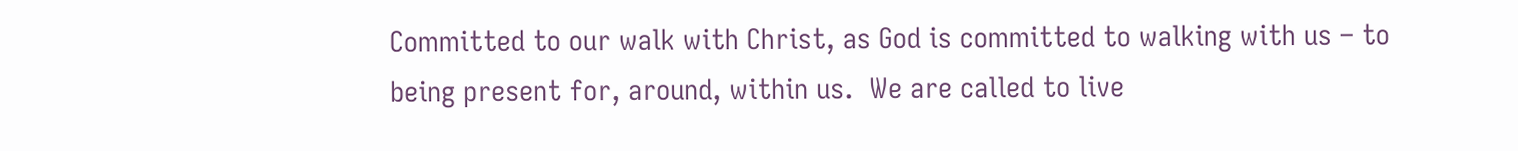Committed to our walk with Christ, as God is committed to walking with us – to being present for, around, within us.  We are called to live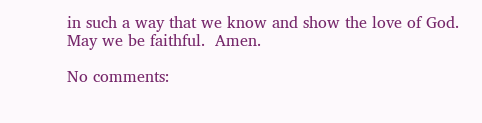in such a way that we know and show the love of God.  May we be faithful.  Amen.

No comments: